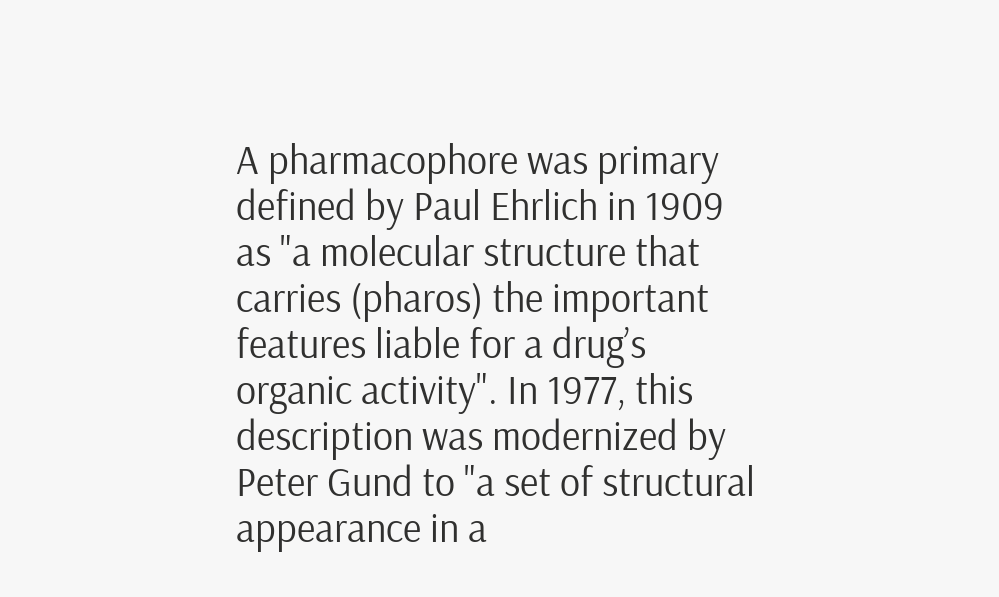A pharmacophore was primary defined by Paul Ehrlich in 1909 as "a molecular structure that carries (pharos) the important features liable for a drug’s organic activity". In 1977, this description was modernized by Peter Gund to "a set of structural appearance in a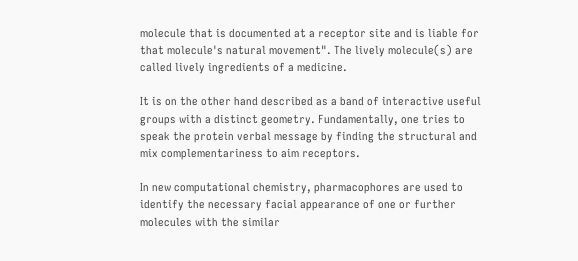molecule that is documented at a receptor site and is liable for that molecule's natural movement". The lively molecule(s) are called lively ingredients of a medicine.

It is on the other hand described as a band of interactive useful groups with a distinct geometry. Fundamentally, one tries to speak the protein verbal message by finding the structural and mix complementariness to aim receptors.

In new computational chemistry, pharmacophores are used to identify the necessary facial appearance of one or further molecules with the similar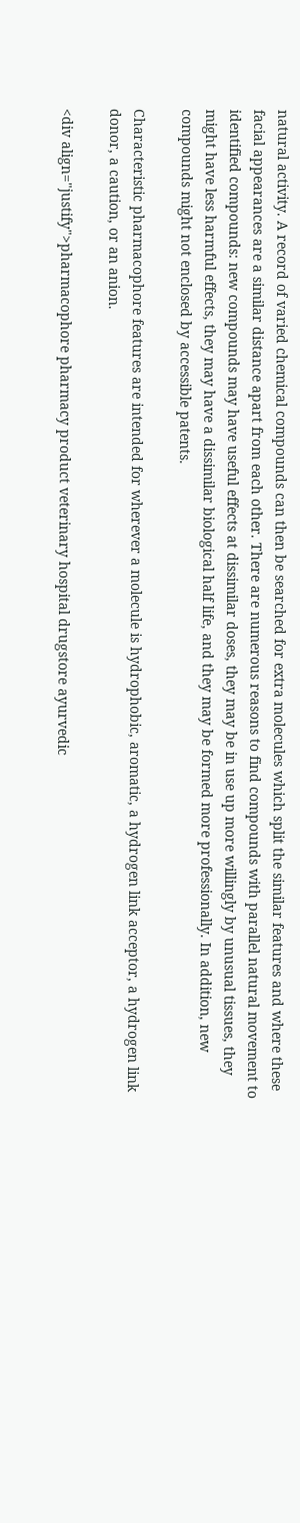natural activity. A record of varied chemical compounds can then be searched for extra molecules which split the similar features and where these facial appearances are a similar distance apart from each other. There are numerous reasons to find compounds with parallel natural movement to identified compounds: new compounds may have useful effects at dissimilar doses, they may be in use up more willingly by unusual tissues, they might have less harmful effects, they may have a dissimilar biological half life, and they may be formed more professionally. In addition, new compounds might not enclosed by accessible patents.

Characteristic pharmacophore features are intended for wherever a molecule is hydrophobic, aromatic, a hydrogen link acceptor, a hydrogen link donor, a caution, or an anion.

<div align="justify">pharmacophore pharmacy product veterinary hospital drugstore ayurvedic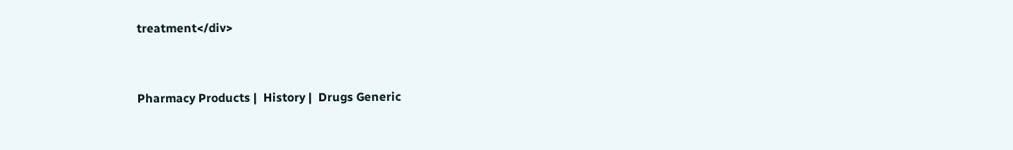treatment</div>


Pharmacy Products |  History |  Drugs Generic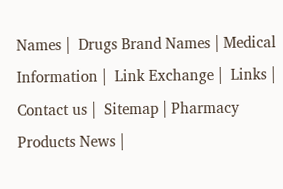Names |  Drugs Brand Names | Medical Information |  Link Exchange |  Links | Contact us |  Sitemap | Pharmacy Products News |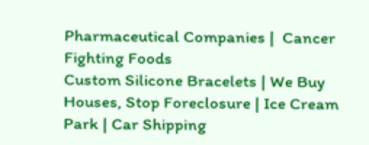Pharmaceutical Companies |  Cancer Fighting Foods
Custom Silicone Bracelets | We Buy Houses, Stop Foreclosure | Ice Cream Park | Car Shipping